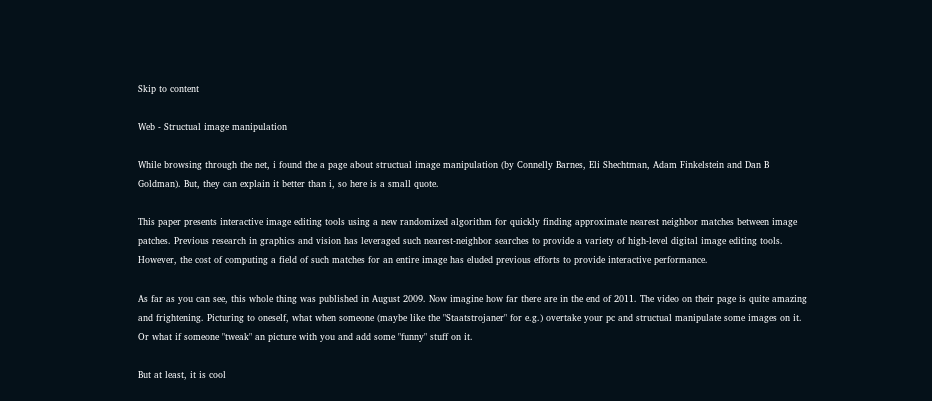Skip to content

Web - Structual image manipulation

While browsing through the net, i found the a page about structual image manipulation (by Connelly Barnes, Eli Shechtman, Adam Finkelstein and Dan B Goldman). But, they can explain it better than i, so here is a small quote.

This paper presents interactive image editing tools using a new randomized algorithm for quickly finding approximate nearest neighbor matches between image patches. Previous research in graphics and vision has leveraged such nearest-neighbor searches to provide a variety of high-level digital image editing tools. However, the cost of computing a field of such matches for an entire image has eluded previous efforts to provide interactive performance.

As far as you can see, this whole thing was published in August 2009. Now imagine how far there are in the end of 2011. The video on their page is quite amazing and frightening. Picturing to oneself, what when someone (maybe like the "Staatstrojaner" for e.g.) overtake your pc and structual manipulate some images on it. Or what if someone "tweak" an picture with you and add some "funny" stuff on it.

But at least, it is cool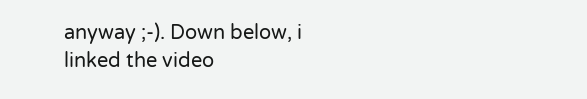anyway ;-). Down below, i linked the video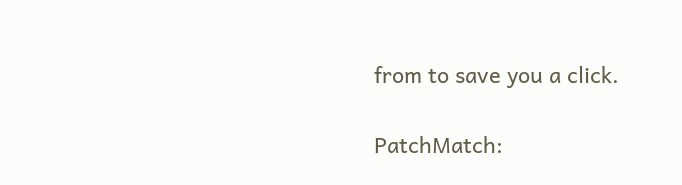from to save you a click.

PatchMatch: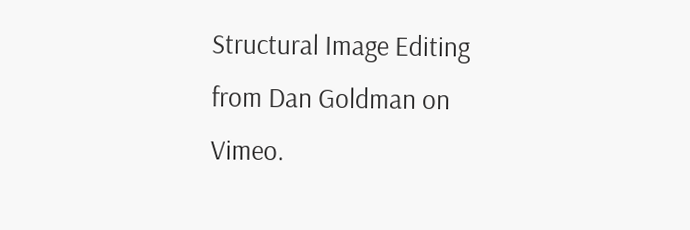Structural Image Editing from Dan Goldman on Vimeo.